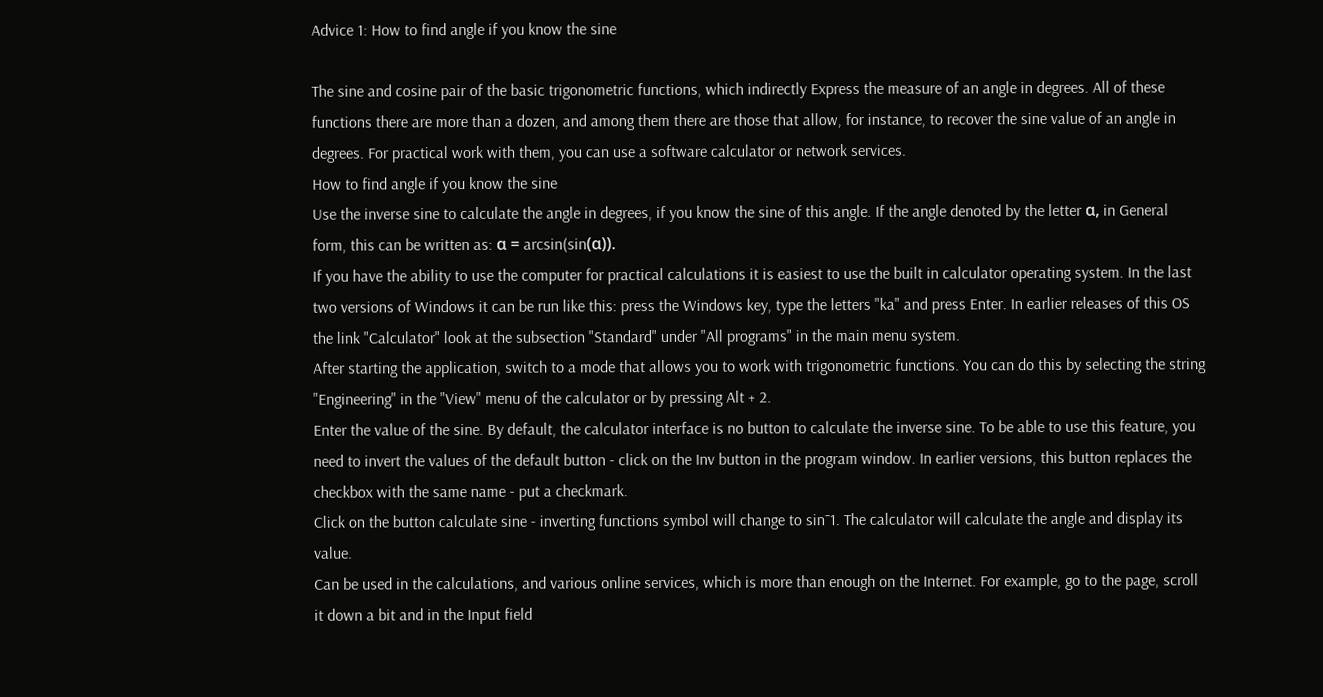Advice 1: How to find angle if you know the sine

The sine and cosine pair of the basic trigonometric functions, which indirectly Express the measure of an angle in degrees. All of these functions there are more than a dozen, and among them there are those that allow, for instance, to recover the sine value of an angle in degrees. For practical work with them, you can use a software calculator or network services.
How to find angle if you know the sine
Use the inverse sine to calculate the angle in degrees, if you know the sine of this angle. If the angle denoted by the letter α, in General form, this can be written as: α = arcsin(sin(α)).
If you have the ability to use the computer for practical calculations it is easiest to use the built in calculator operating system. In the last two versions of Windows it can be run like this: press the Windows key, type the letters "ka" and press Enter. In earlier releases of this OS the link "Calculator" look at the subsection "Standard" under "All programs" in the main menu system.
After starting the application, switch to a mode that allows you to work with trigonometric functions. You can do this by selecting the string "Engineering" in the "View" menu of the calculator or by pressing Alt + 2.
Enter the value of the sine. By default, the calculator interface is no button to calculate the inverse sine. To be able to use this feature, you need to invert the values of the default button - click on the Inv button in the program window. In earlier versions, this button replaces the checkbox with the same name - put a checkmark.
Click on the button calculate sine - inverting functions symbol will change to sin⁻1. The calculator will calculate the angle and display its value.
Can be used in the calculations, and various online services, which is more than enough on the Internet. For example, go to the page, scroll it down a bit and in the Input field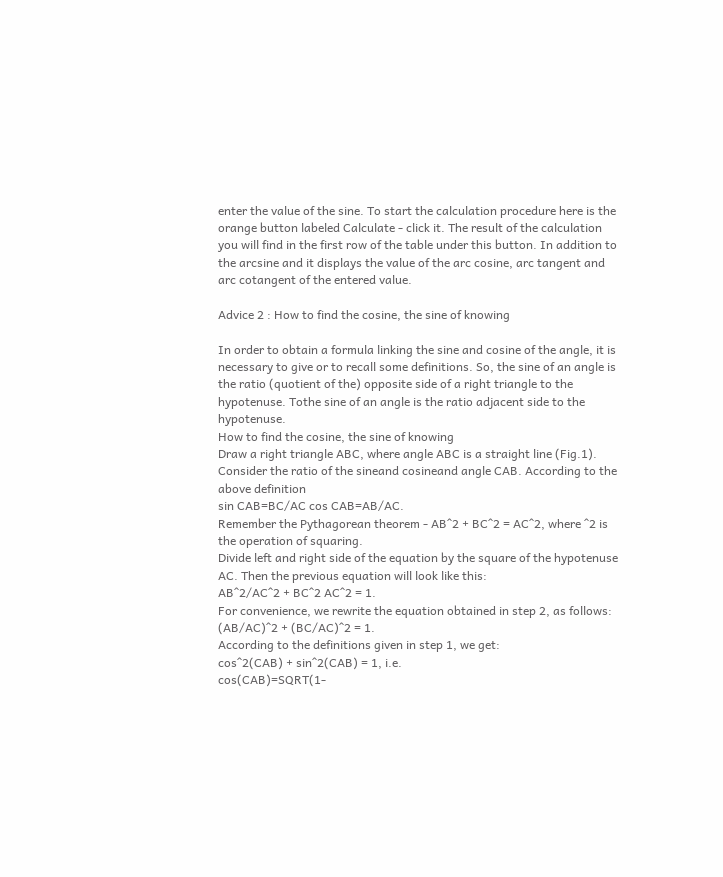enter the value of the sine. To start the calculation procedure here is the orange button labeled Calculate - click it. The result of the calculation you will find in the first row of the table under this button. In addition to the arcsine and it displays the value of the arc cosine, arc tangent and arc cotangent of the entered value.

Advice 2 : How to find the cosine, the sine of knowing

In order to obtain a formula linking the sine and cosine of the angle, it is necessary to give or to recall some definitions. So, the sine of an angle is the ratio (quotient of the) opposite side of a right triangle to the hypotenuse. Tothe sine of an angle is the ratio adjacent side to the hypotenuse.
How to find the cosine, the sine of knowing
Draw a right triangle ABC, where angle ABC is a straight line (Fig.1). Consider the ratio of the sineand cosineand angle CAB. According to the above definition
sin CAB=BC/AC cos CAB=AB/AC.
Remember the Pythagorean theorem - AB^2 + BC^2 = AC^2, where ^2 is the operation of squaring.
Divide left and right side of the equation by the square of the hypotenuse AC. Then the previous equation will look like this:
AB^2/AC^2 + BC^2 AC^2 = 1.
For convenience, we rewrite the equation obtained in step 2, as follows:
(AB/AC)^2 + (BC/AC)^2 = 1.
According to the definitions given in step 1, we get:
cos^2(CAB) + sin^2(CAB) = 1, i.e.
cos(CAB)=SQRT(1-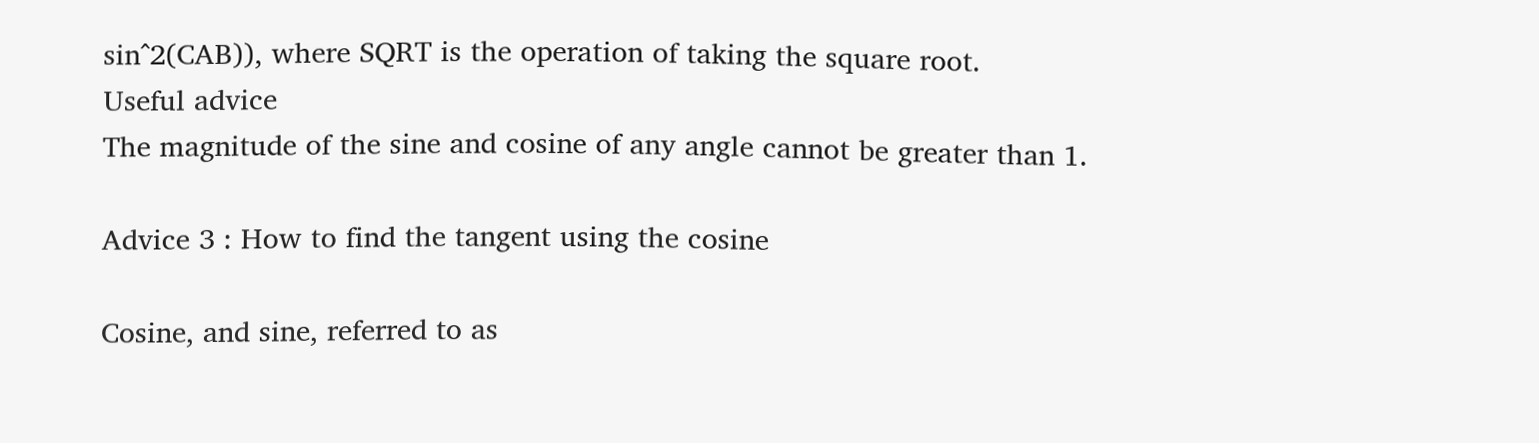sin^2(CAB)), where SQRT is the operation of taking the square root.
Useful advice
The magnitude of the sine and cosine of any angle cannot be greater than 1.

Advice 3 : How to find the tangent using the cosine

Cosine, and sine, referred to as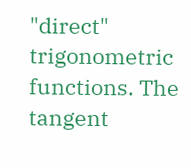"direct" trigonometric functions. The tangent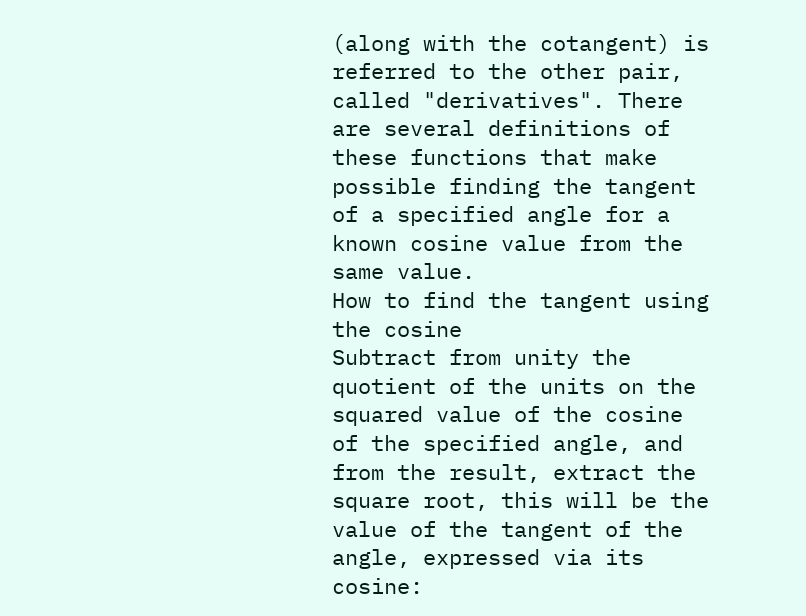(along with the cotangent) is referred to the other pair, called "derivatives". There are several definitions of these functions that make possible finding the tangent of a specified angle for a known cosine value from the same value.
How to find the tangent using the cosine
Subtract from unity the quotient of the units on the squared value of the cosine of the specified angle, and from the result, extract the square root, this will be the value of the tangent of the angle, expressed via its cosine: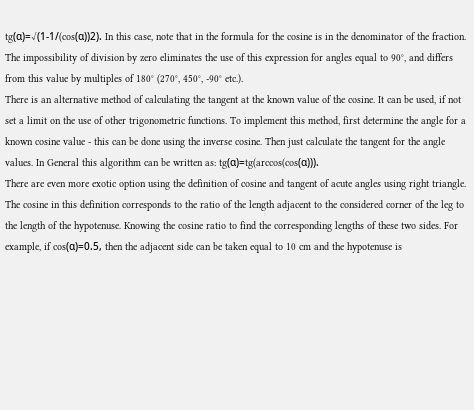tg(α)=√(1-1/(cos(α))2). In this case, note that in the formula for the cosine is in the denominator of the fraction. The impossibility of division by zero eliminates the use of this expression for angles equal to 90°, and differs from this value by multiples of 180° (270°, 450°, -90° etc.).
There is an alternative method of calculating the tangent at the known value of the cosine. It can be used, if not set a limit on the use of other trigonometric functions. To implement this method, first determine the angle for a known cosine value - this can be done using the inverse cosine. Then just calculate the tangent for the angle values. In General this algorithm can be written as: tg(α)=tg(arccos(cos(α))).
There are even more exotic option using the definition of cosine and tangent of acute angles using right triangle. The cosine in this definition corresponds to the ratio of the length adjacent to the considered corner of the leg to the length of the hypotenuse. Knowing the cosine ratio to find the corresponding lengths of these two sides. For example, if cos(α)=0.5, then the adjacent side can be taken equal to 10 cm and the hypotenuse is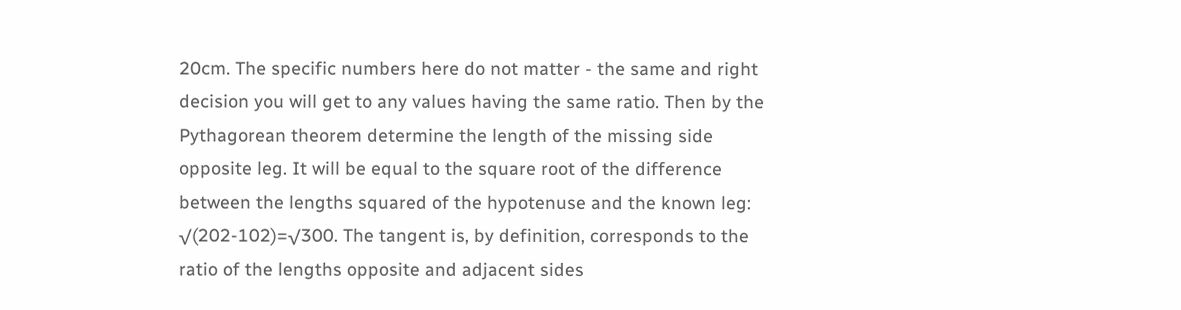20cm. The specific numbers here do not matter - the same and right decision you will get to any values having the same ratio. Then by the Pythagorean theorem determine the length of the missing side opposite leg. It will be equal to the square root of the difference between the lengths squared of the hypotenuse and the known leg: √(202-102)=√300. The tangent is, by definition, corresponds to the ratio of the lengths opposite and adjacent sides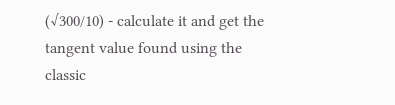(√300/10) - calculate it and get the tangent value found using the classic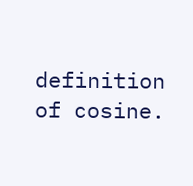definition of cosine.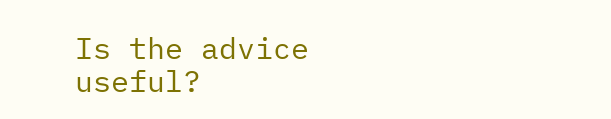Is the advice useful?